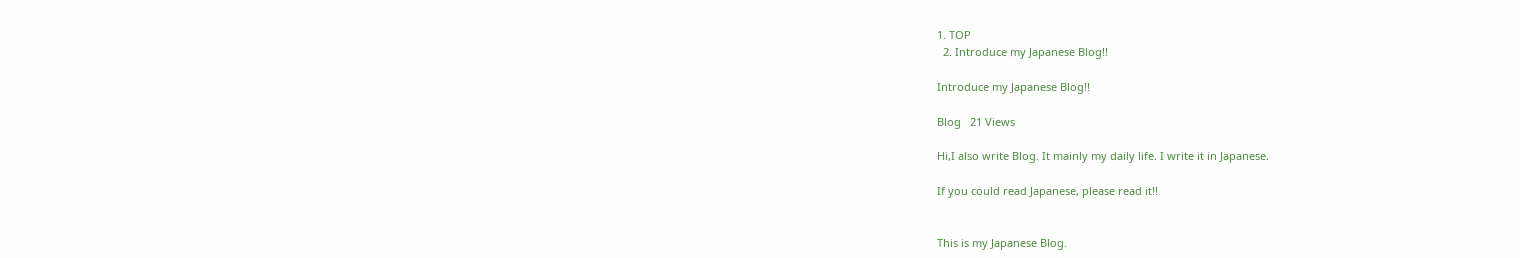1. TOP
  2. Introduce my Japanese Blog!!

Introduce my Japanese Blog!!

Blog   21 Views

Hi,I also write Blog. It mainly my daily life. I write it in Japanese.

If you could read Japanese, please read it!!


This is my Japanese Blog.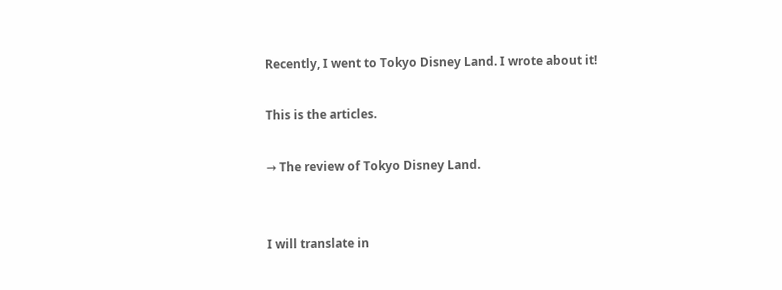Recently, I went to Tokyo Disney Land. I wrote about it!

This is the articles.

→ The review of Tokyo Disney Land.


I will translate in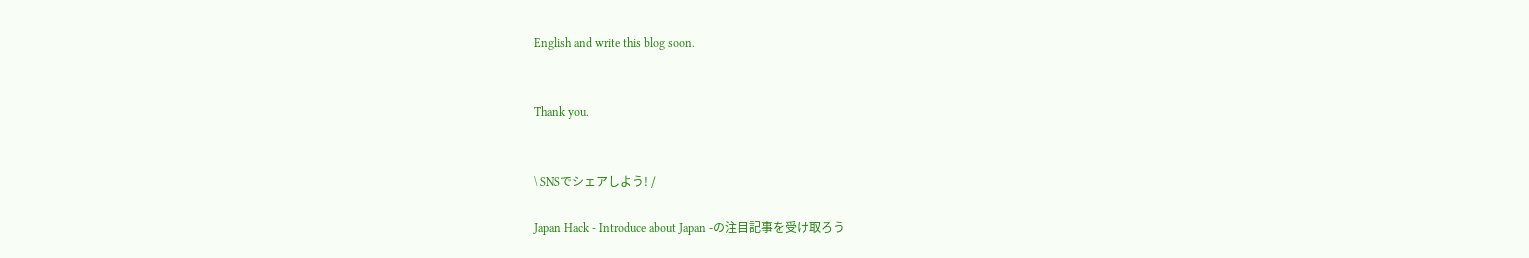English and write this blog soon.


Thank you.


\ SNSでシェアしよう! /

Japan Hack - Introduce about Japan -の注目記事を受け取ろう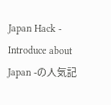Japan Hack - Introduce about Japan -の人気記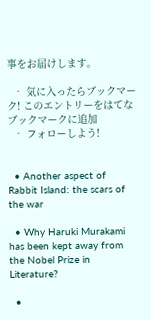事をお届けします。

  • 気に入ったらブックマーク! このエントリーをはてなブックマークに追加
  • フォローしよう!


  • Another aspect of Rabbit Island: the scars of the war

  • Why Haruki Murakami has been kept away from the Nobel Prize in Literature?

  •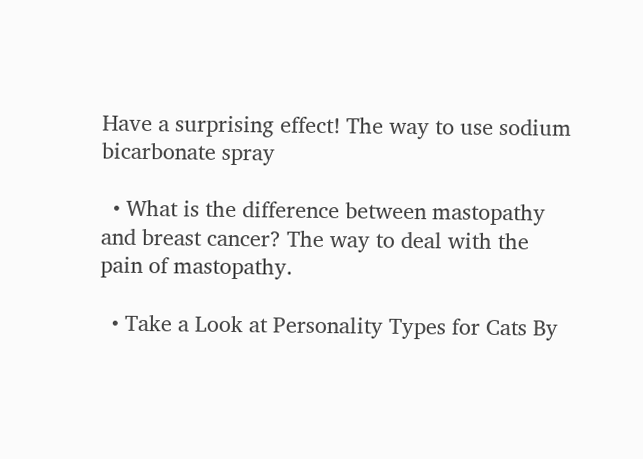Have a surprising effect! The way to use sodium bicarbonate spray

  • What is the difference between mastopathy and breast cancer? The way to deal with the pain of mastopathy.

  • Take a Look at Personality Types for Cats By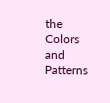the Colors and Patterns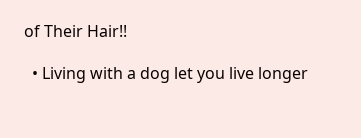of Their Hair!!

  • Living with a dog let you live longer